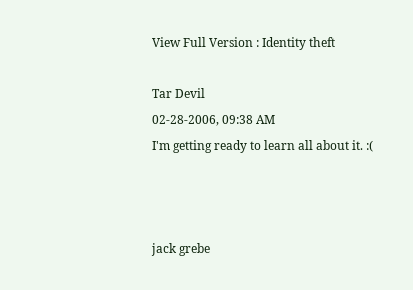View Full Version : Identity theft

Tar Devil
02-28-2006, 09:38 AM
I'm getting ready to learn all about it. :(



jack grebe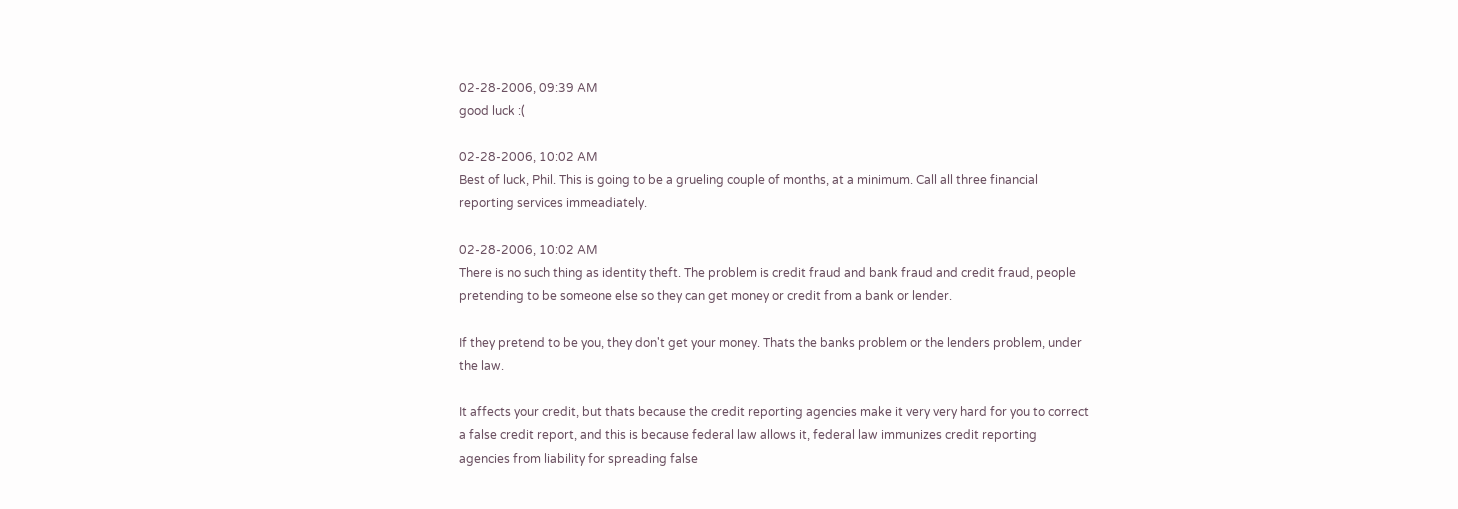02-28-2006, 09:39 AM
good luck :(

02-28-2006, 10:02 AM
Best of luck, Phil. This is going to be a grueling couple of months, at a minimum. Call all three financial reporting services immeadiately.

02-28-2006, 10:02 AM
There is no such thing as identity theft. The problem is credit fraud and bank fraud and credit fraud, people pretending to be someone else so they can get money or credit from a bank or lender.

If they pretend to be you, they don't get your money. Thats the banks problem or the lenders problem, under the law.

It affects your credit, but thats because the credit reporting agencies make it very very hard for you to correct a false credit report, and this is because federal law allows it, federal law immunizes credit reporting agencies from liability for spreading false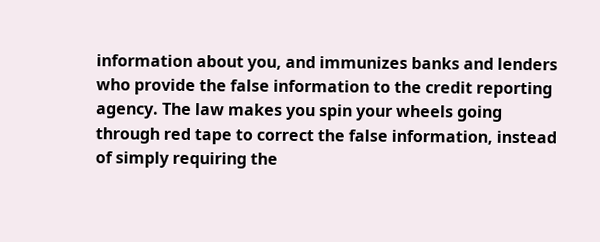information about you, and immunizes banks and lenders who provide the false information to the credit reporting agency. The law makes you spin your wheels going through red tape to correct the false information, instead of simply requiring the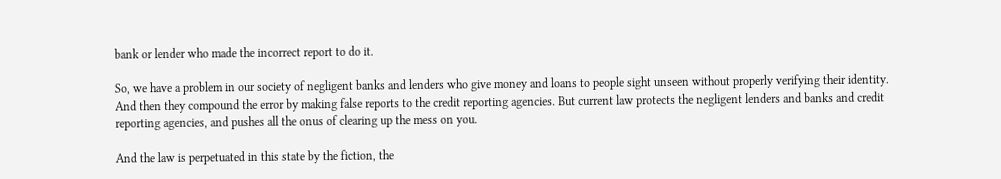bank or lender who made the incorrect report to do it.

So, we have a problem in our society of negligent banks and lenders who give money and loans to people sight unseen without properly verifying their identity. And then they compound the error by making false reports to the credit reporting agencies. But current law protects the negligent lenders and banks and credit reporting agencies, and pushes all the onus of clearing up the mess on you.

And the law is perpetuated in this state by the fiction, the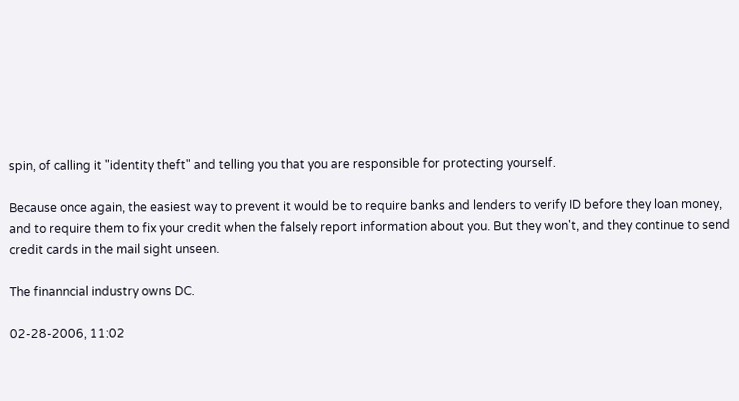spin, of calling it "identity theft" and telling you that you are responsible for protecting yourself.

Because once again, the easiest way to prevent it would be to require banks and lenders to verify ID before they loan money, and to require them to fix your credit when the falsely report information about you. But they won't, and they continue to send credit cards in the mail sight unseen.

The finanncial industry owns DC.

02-28-2006, 11:02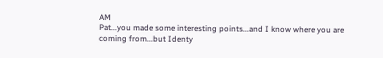AM
Pat...you made some interesting points...and I know where you are coming from...but Identy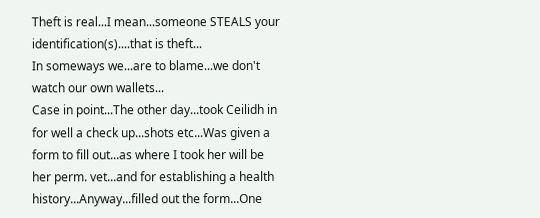Theft is real...I mean...someone STEALS your identification(s)....that is theft...
In someways we...are to blame...we don't watch our own wallets...
Case in point...The other day...took Ceilidh in for well a check up...shots etc...Was given a form to fill out...as where I took her will be her perm. vet...and for establishing a health history...Anyway...filled out the form...One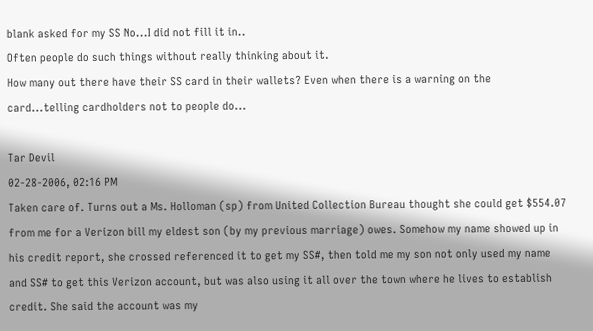blank asked for my SS No...I did not fill it in..
Often people do such things without really thinking about it.
How many out there have their SS card in their wallets? Even when there is a warning on the card...telling cardholders not to people do...

Tar Devil
02-28-2006, 02:16 PM
Taken care of. Turns out a Ms. Holloman (sp) from United Collection Bureau thought she could get $554.07 from me for a Verizon bill my eldest son (by my previous marriage) owes. Somehow my name showed up in his credit report, she crossed referenced it to get my SS#, then told me my son not only used my name and SS# to get this Verizon account, but was also using it all over the town where he lives to establish credit. She said the account was my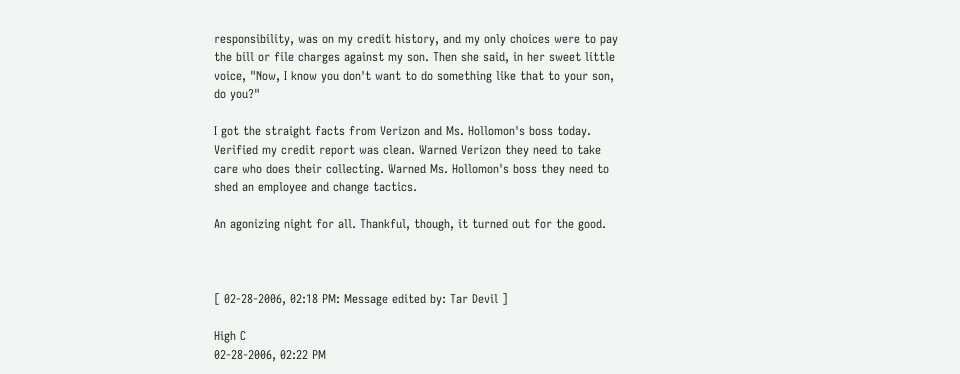responsibility, was on my credit history, and my only choices were to pay the bill or file charges against my son. Then she said, in her sweet little voice, "Now, I know you don't want to do something like that to your son, do you?"

I got the straight facts from Verizon and Ms. Hollomon's boss today. Verified my credit report was clean. Warned Verizon they need to take care who does their collecting. Warned Ms. Hollomon's boss they need to shed an employee and change tactics.

An agonizing night for all. Thankful, though, it turned out for the good.



[ 02-28-2006, 02:18 PM: Message edited by: Tar Devil ]

High C
02-28-2006, 02:22 PM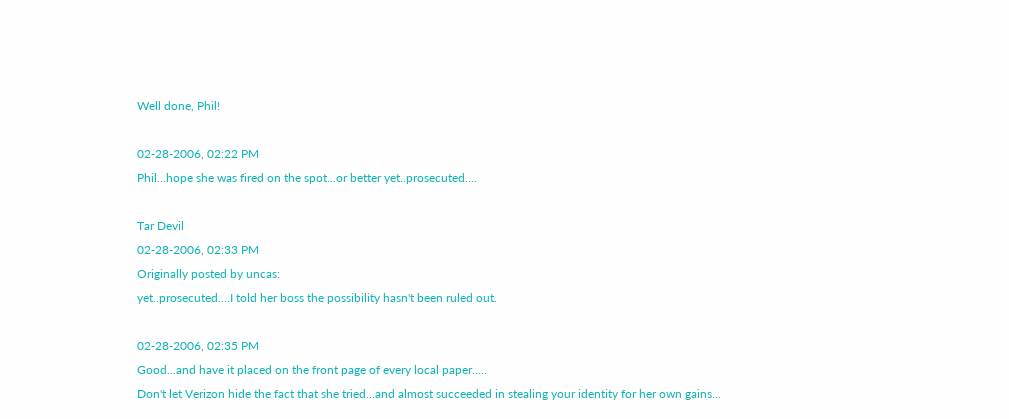Well done, Phil!

02-28-2006, 02:22 PM
Phil...hope she was fired on the spot...or better yet..prosecuted....

Tar Devil
02-28-2006, 02:33 PM
Originally posted by uncas:
yet..prosecuted....I told her boss the possibility hasn't been ruled out.

02-28-2006, 02:35 PM
Good...and have it placed on the front page of every local paper.....
Don't let Verizon hide the fact that she tried...and almost succeeded in stealing your identity for her own gains...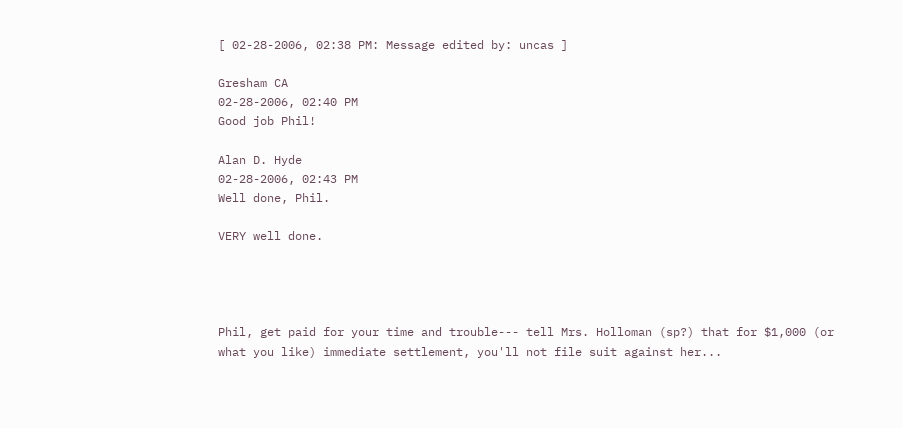[ 02-28-2006, 02:38 PM: Message edited by: uncas ]

Gresham CA
02-28-2006, 02:40 PM
Good job Phil!

Alan D. Hyde
02-28-2006, 02:43 PM
Well done, Phil.

VERY well done.




Phil, get paid for your time and trouble--- tell Mrs. Holloman (sp?) that for $1,000 (or what you like) immediate settlement, you'll not file suit against her...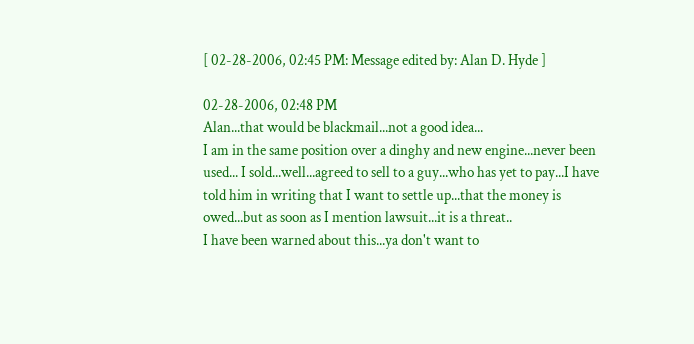[ 02-28-2006, 02:45 PM: Message edited by: Alan D. Hyde ]

02-28-2006, 02:48 PM
Alan...that would be blackmail...not a good idea...
I am in the same position over a dinghy and new engine...never been used... I sold...well...agreed to sell to a guy...who has yet to pay...I have told him in writing that I want to settle up...that the money is owed...but as soon as I mention lawsuit...it is a threat..
I have been warned about this...ya don't want to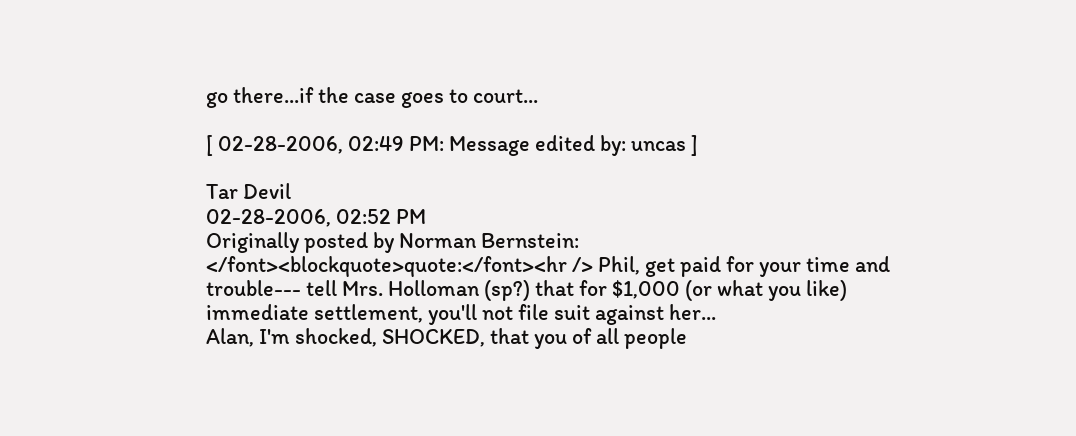go there...if the case goes to court...

[ 02-28-2006, 02:49 PM: Message edited by: uncas ]

Tar Devil
02-28-2006, 02:52 PM
Originally posted by Norman Bernstein:
</font><blockquote>quote:</font><hr /> Phil, get paid for your time and trouble--- tell Mrs. Holloman (sp?) that for $1,000 (or what you like) immediate settlement, you'll not file suit against her...
Alan, I'm shocked, SHOCKED, that you of all people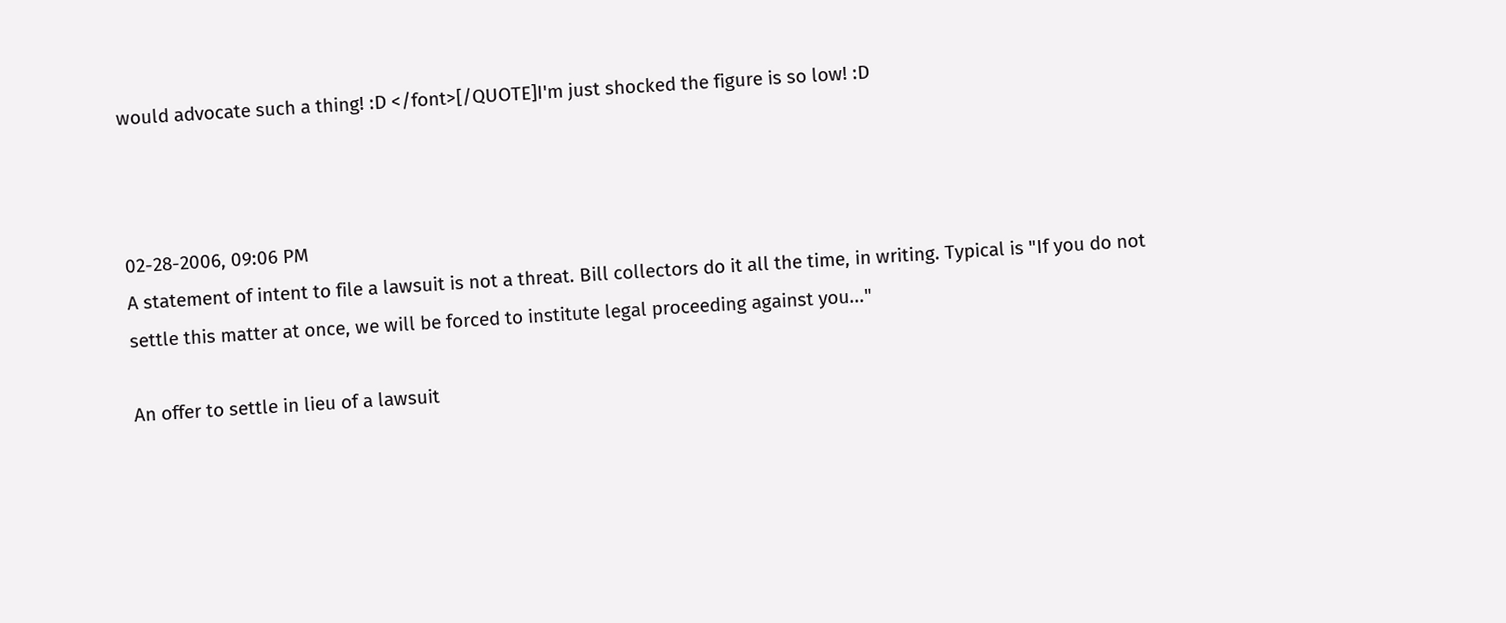would advocate such a thing! :D </font>[/QUOTE]I'm just shocked the figure is so low! :D



02-28-2006, 09:06 PM
A statement of intent to file a lawsuit is not a threat. Bill collectors do it all the time, in writing. Typical is "If you do not settle this matter at once, we will be forced to institute legal proceeding against you..."

An offer to settle in lieu of a lawsuit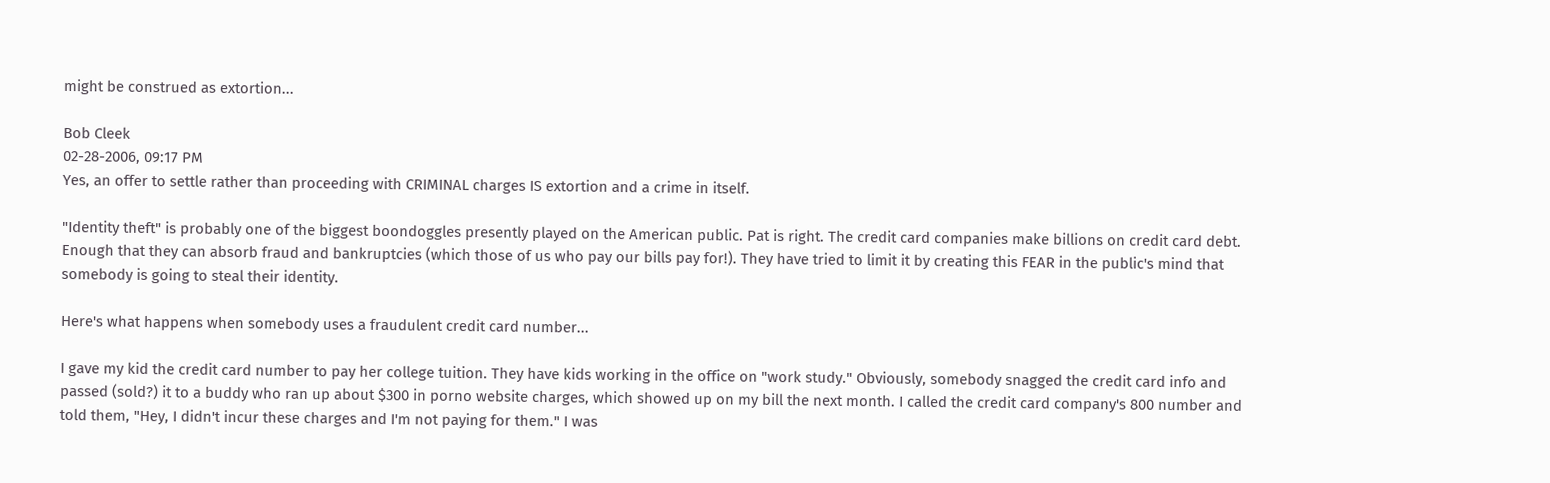might be construed as extortion...

Bob Cleek
02-28-2006, 09:17 PM
Yes, an offer to settle rather than proceeding with CRIMINAL charges IS extortion and a crime in itself.

"Identity theft" is probably one of the biggest boondoggles presently played on the American public. Pat is right. The credit card companies make billions on credit card debt. Enough that they can absorb fraud and bankruptcies (which those of us who pay our bills pay for!). They have tried to limit it by creating this FEAR in the public's mind that somebody is going to steal their identity.

Here's what happens when somebody uses a fraudulent credit card number...

I gave my kid the credit card number to pay her college tuition. They have kids working in the office on "work study." Obviously, somebody snagged the credit card info and passed (sold?) it to a buddy who ran up about $300 in porno website charges, which showed up on my bill the next month. I called the credit card company's 800 number and told them, "Hey, I didn't incur these charges and I'm not paying for them." I was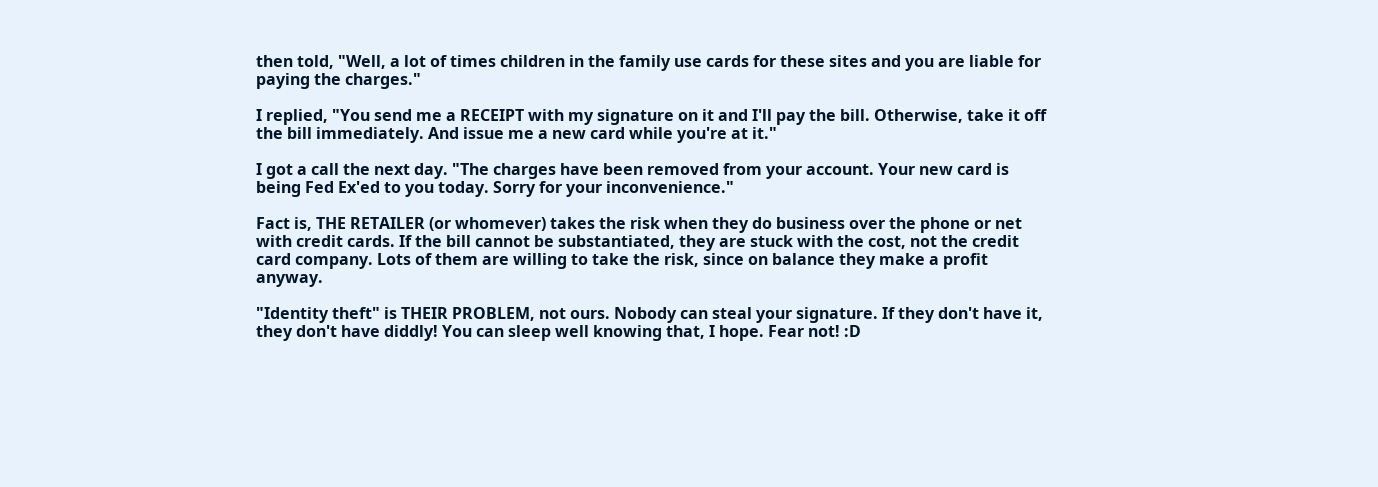then told, "Well, a lot of times children in the family use cards for these sites and you are liable for paying the charges."

I replied, "You send me a RECEIPT with my signature on it and I'll pay the bill. Otherwise, take it off the bill immediately. And issue me a new card while you're at it."

I got a call the next day. "The charges have been removed from your account. Your new card is being Fed Ex'ed to you today. Sorry for your inconvenience."

Fact is, THE RETAILER (or whomever) takes the risk when they do business over the phone or net with credit cards. If the bill cannot be substantiated, they are stuck with the cost, not the credit card company. Lots of them are willing to take the risk, since on balance they make a profit anyway.

"Identity theft" is THEIR PROBLEM, not ours. Nobody can steal your signature. If they don't have it, they don't have diddly! You can sleep well knowing that, I hope. Fear not! :D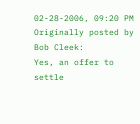02-28-2006, 09:20 PM
Originally posted by Bob Cleek:
Yes, an offer to settle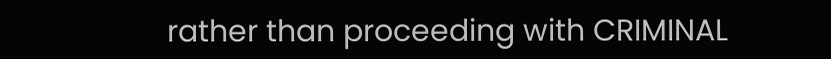rather than proceeding with CRIMINAL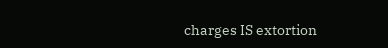charges IS extortion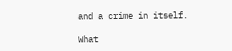and a crime in itself.

What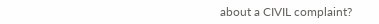about a CIVIL complaint?